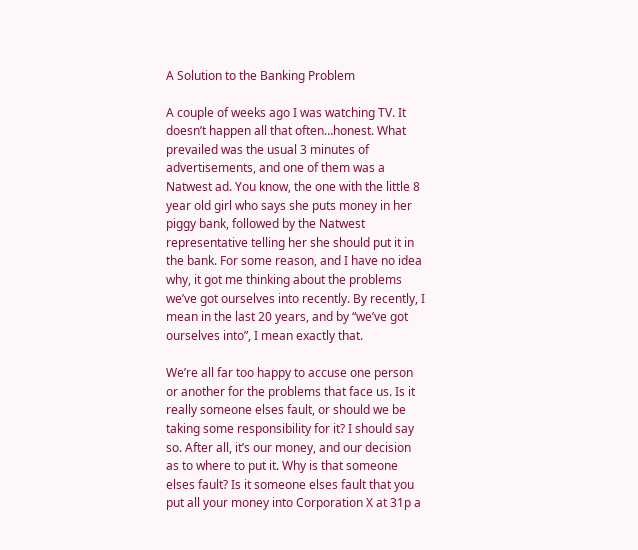A Solution to the Banking Problem

A couple of weeks ago I was watching TV. It doesn’t happen all that often…honest. What prevailed was the usual 3 minutes of advertisements, and one of them was a Natwest ad. You know, the one with the little 8 year old girl who says she puts money in her piggy bank, followed by the Natwest representative telling her she should put it in the bank. For some reason, and I have no idea why, it got me thinking about the problems we’ve got ourselves into recently. By recently, I mean in the last 20 years, and by “we’ve got ourselves into”, I mean exactly that.

We’re all far too happy to accuse one person or another for the problems that face us. Is it really someone elses fault, or should we be taking some responsibility for it? I should say so. After all, it’s our money, and our decision as to where to put it. Why is that someone elses fault? Is it someone elses fault that you put all your money into Corporation X at 31p a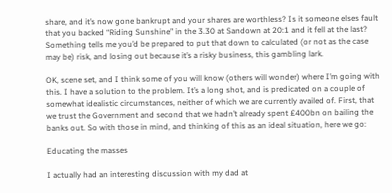share, and it’s now gone bankrupt and your shares are worthless? Is it someone elses fault that you backed “Riding Sunshine” in the 3.30 at Sandown at 20:1 and it fell at the last? Something tells me you’d be prepared to put that down to calculated (or not as the case may be) risk, and losing out because it’s a risky business, this gambling lark.

OK, scene set, and I think some of you will know (others will wonder) where I’m going with this. I have a solution to the problem. It’s a long shot, and is predicated on a couple of somewhat idealistic circumstances, neither of which we are currently availed of. First, that we trust the Government and second that we hadn’t already spent £400bn on bailing the banks out. So with those in mind, and thinking of this as an ideal situation, here we go:

Educating the masses

I actually had an interesting discussion with my dad at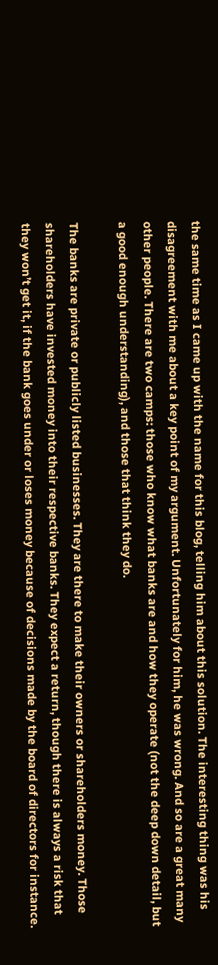the same time as I came up with the name for this blog, telling him about this solution. The interesting thing was his disagreement with me about a key point of my argument. Unfortunately for him, he was wrong. And so are a great many other people. There are two camps: those who know what banks are and how they operate (not the deep down detail, but a good enough understanding), and those that think they do.

The banks are private or publicly listed businesses. They are there to make their owners or shareholders money. Those shareholders have invested money into their respective banks. They expect a return, though there is always a risk that they won’t get it, if the bank goes under or loses money because of decisions made by the board of directors for instance.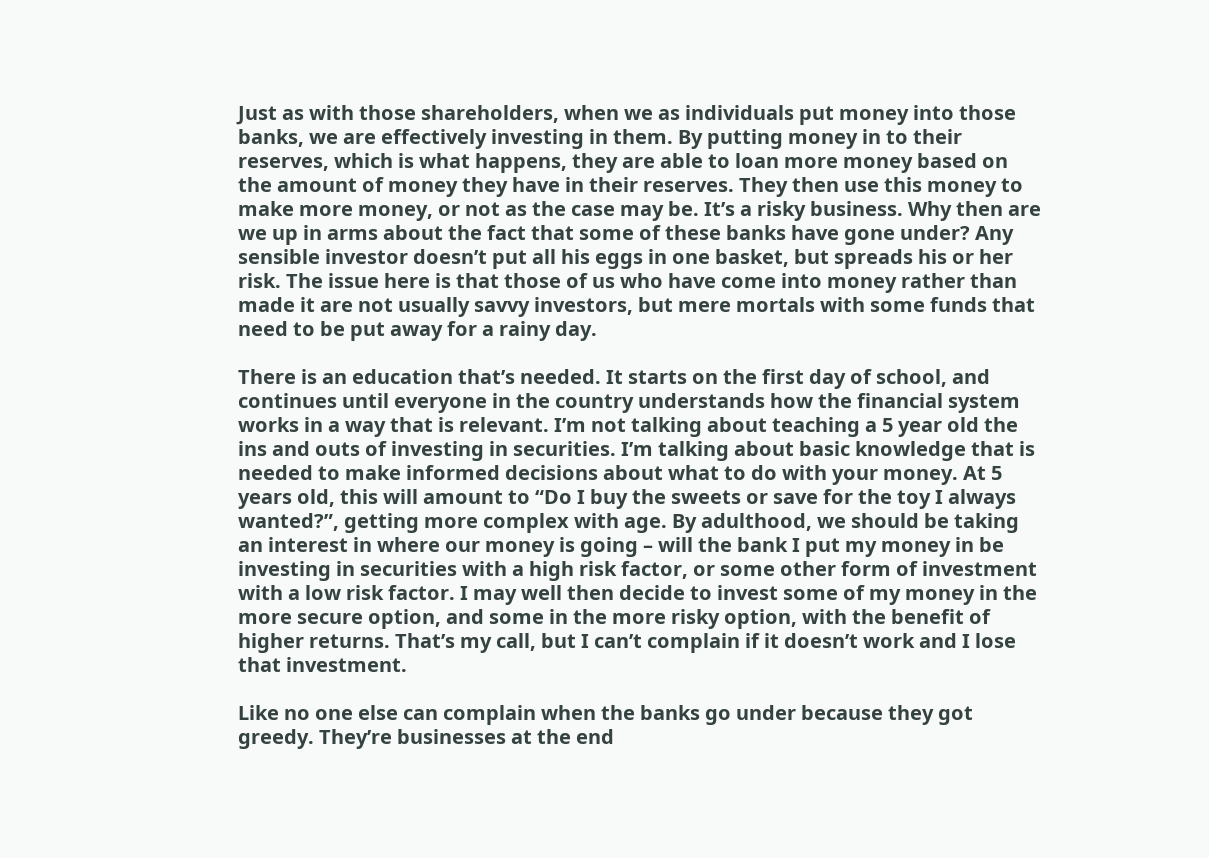Just as with those shareholders, when we as individuals put money into those banks, we are effectively investing in them. By putting money in to their reserves, which is what happens, they are able to loan more money based on the amount of money they have in their reserves. They then use this money to make more money, or not as the case may be. It’s a risky business. Why then are we up in arms about the fact that some of these banks have gone under? Any sensible investor doesn’t put all his eggs in one basket, but spreads his or her risk. The issue here is that those of us who have come into money rather than made it are not usually savvy investors, but mere mortals with some funds that need to be put away for a rainy day.

There is an education that’s needed. It starts on the first day of school, and continues until everyone in the country understands how the financial system works in a way that is relevant. I’m not talking about teaching a 5 year old the ins and outs of investing in securities. I’m talking about basic knowledge that is needed to make informed decisions about what to do with your money. At 5 years old, this will amount to “Do I buy the sweets or save for the toy I always wanted?”, getting more complex with age. By adulthood, we should be taking an interest in where our money is going – will the bank I put my money in be investing in securities with a high risk factor, or some other form of investment with a low risk factor. I may well then decide to invest some of my money in the more secure option, and some in the more risky option, with the benefit of higher returns. That’s my call, but I can’t complain if it doesn’t work and I lose that investment.

Like no one else can complain when the banks go under because they got greedy. They’re businesses at the end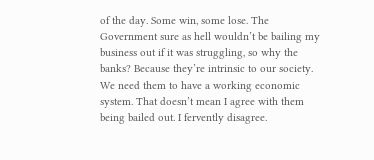of the day. Some win, some lose. The Government sure as hell wouldn’t be bailing my business out if it was struggling, so why the banks? Because they’re intrinsic to our society. We need them to have a working economic system. That doesn’t mean I agree with them being bailed out. I fervently disagree.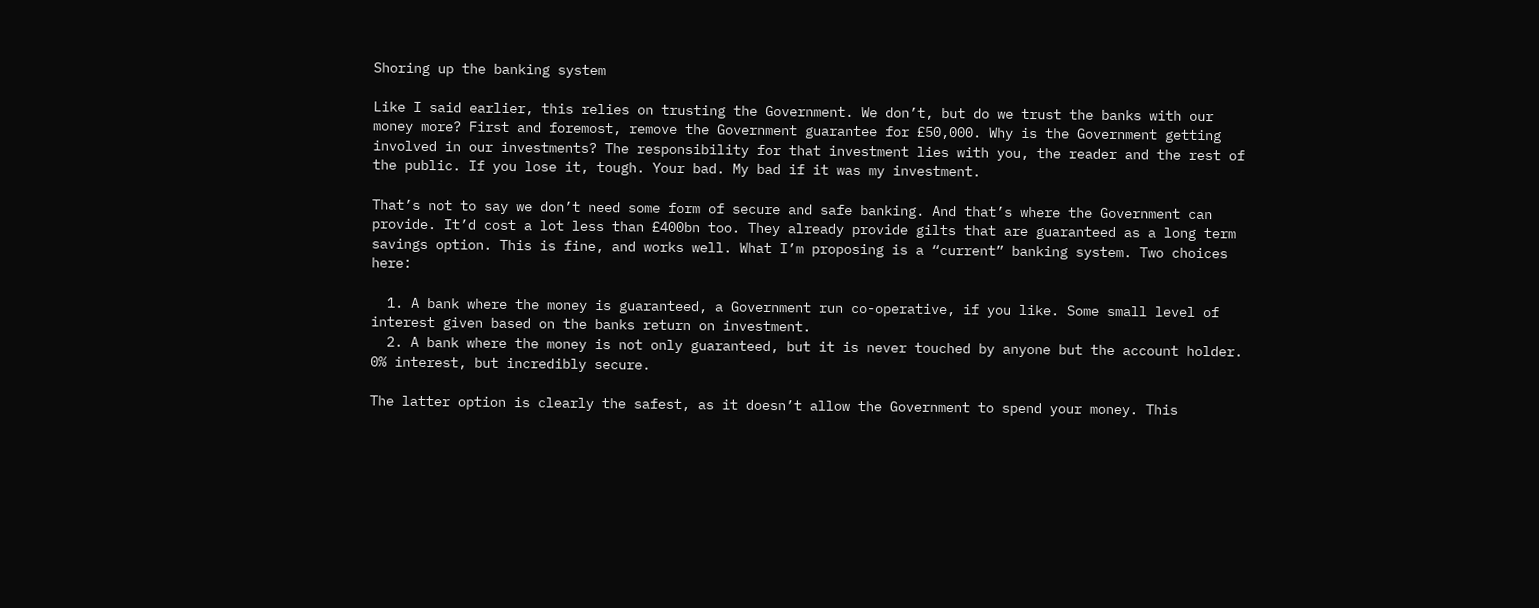Shoring up the banking system

Like I said earlier, this relies on trusting the Government. We don’t, but do we trust the banks with our money more? First and foremost, remove the Government guarantee for £50,000. Why is the Government getting involved in our investments? The responsibility for that investment lies with you, the reader and the rest of the public. If you lose it, tough. Your bad. My bad if it was my investment.

That’s not to say we don’t need some form of secure and safe banking. And that’s where the Government can provide. It’d cost a lot less than £400bn too. They already provide gilts that are guaranteed as a long term savings option. This is fine, and works well. What I’m proposing is a “current” banking system. Two choices here:

  1. A bank where the money is guaranteed, a Government run co-operative, if you like. Some small level of interest given based on the banks return on investment.
  2. A bank where the money is not only guaranteed, but it is never touched by anyone but the account holder. 0% interest, but incredibly secure.

The latter option is clearly the safest, as it doesn’t allow the Government to spend your money. This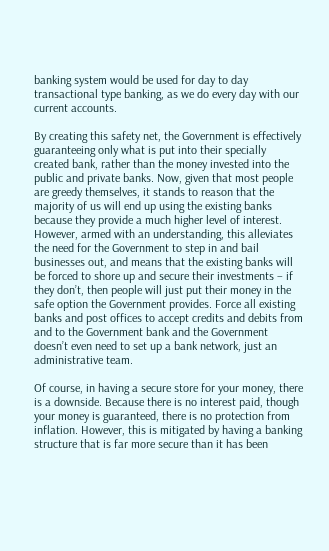banking system would be used for day to day transactional type banking, as we do every day with our current accounts.

By creating this safety net, the Government is effectively guaranteeing only what is put into their specially created bank, rather than the money invested into the public and private banks. Now, given that most people are greedy themselves, it stands to reason that the majority of us will end up using the existing banks because they provide a much higher level of interest. However, armed with an understanding, this alleviates the need for the Government to step in and bail businesses out, and means that the existing banks will be forced to shore up and secure their investments – if they don’t, then people will just put their money in the safe option the Government provides. Force all existing banks and post offices to accept credits and debits from and to the Government bank and the Government doesn’t even need to set up a bank network, just an administrative team.

Of course, in having a secure store for your money, there is a downside. Because there is no interest paid, though your money is guaranteed, there is no protection from inflation. However, this is mitigated by having a banking structure that is far more secure than it has been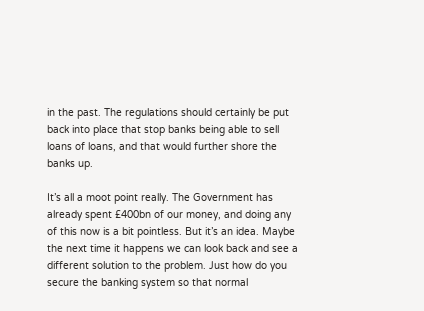in the past. The regulations should certainly be put back into place that stop banks being able to sell loans of loans, and that would further shore the banks up.

It’s all a moot point really. The Government has already spent £400bn of our money, and doing any of this now is a bit pointless. But it’s an idea. Maybe the next time it happens we can look back and see a different solution to the problem. Just how do you secure the banking system so that normal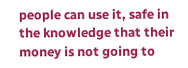people can use it, safe in the knowledge that their money is not going to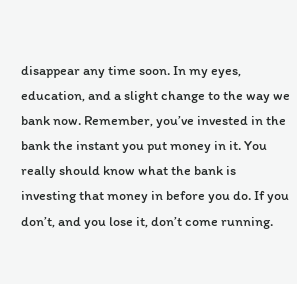disappear any time soon. In my eyes, education, and a slight change to the way we bank now. Remember, you’ve invested in the bank the instant you put money in it. You really should know what the bank is investing that money in before you do. If you don’t, and you lose it, don’t come running.